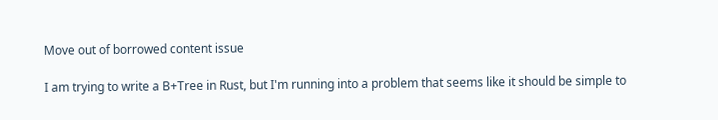Move out of borrowed content issue

I am trying to write a B+Tree in Rust, but I'm running into a problem that seems like it should be simple to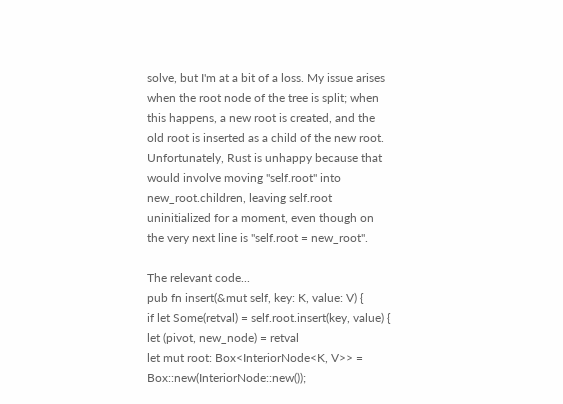solve, but I'm at a bit of a loss. My issue arises when the root node of the tree is split; when this happens, a new root is created, and the old root is inserted as a child of the new root. Unfortunately, Rust is unhappy because that would involve moving "self.root" into new_root.children, leaving self.root uninitialized for a moment, even though on the very next line is "self.root = new_root".

The relevant code...
pub fn insert(&mut self, key: K, value: V) {
if let Some(retval) = self.root.insert(key, value) {
let (pivot, new_node) = retval
let mut root: Box<InteriorNode<K, V>> = Box::new(InteriorNode::new());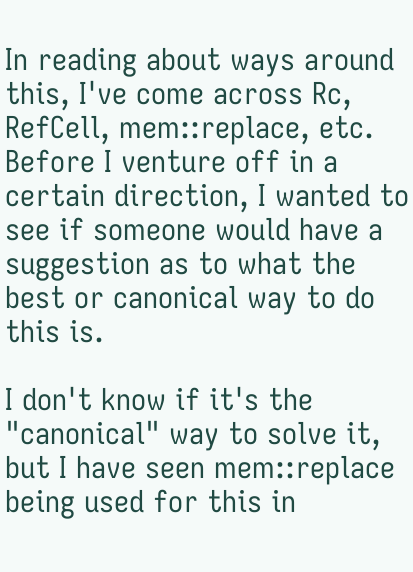In reading about ways around this, I've come across Rc, RefCell, mem::replace, etc. Before I venture off in a certain direction, I wanted to see if someone would have a suggestion as to what the best or canonical way to do this is.

I don't know if it's the "canonical" way to solve it, but I have seen mem::replace being used for this in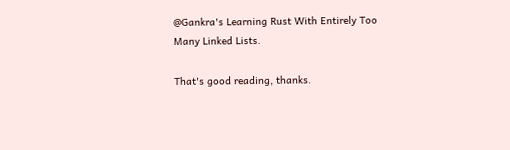@Gankra's Learning Rust With Entirely Too Many Linked Lists.

That's good reading, thanks.